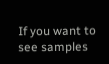If you want to see samples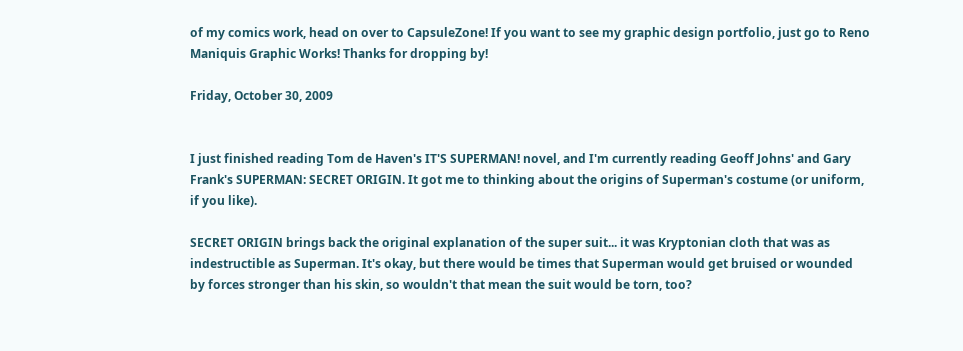of my comics work, head on over to CapsuleZone! If you want to see my graphic design portfolio, just go to Reno Maniquis Graphic Works! Thanks for dropping by!

Friday, October 30, 2009


I just finished reading Tom de Haven's IT'S SUPERMAN! novel, and I'm currently reading Geoff Johns' and Gary Frank's SUPERMAN: SECRET ORIGIN. It got me to thinking about the origins of Superman's costume (or uniform, if you like).

SECRET ORIGIN brings back the original explanation of the super suit... it was Kryptonian cloth that was as indestructible as Superman. It's okay, but there would be times that Superman would get bruised or wounded by forces stronger than his skin, so wouldn't that mean the suit would be torn, too?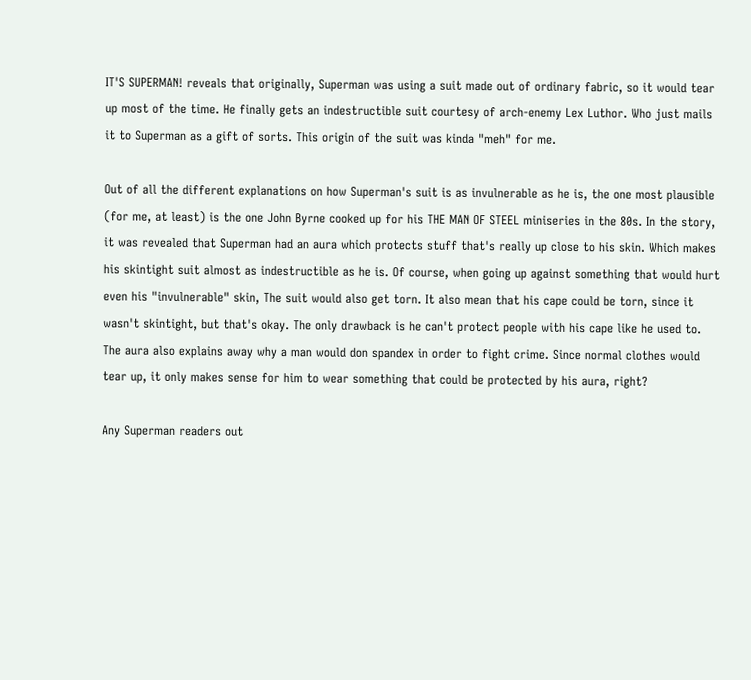IT'S SUPERMAN! reveals that originally, Superman was using a suit made out of ordinary fabric, so it would tear up most of the time. He finally gets an indestructible suit courtesy of arch-enemy Lex Luthor. Who just mails it to Superman as a gift of sorts. This origin of the suit was kinda "meh" for me.

Out of all the different explanations on how Superman's suit is as invulnerable as he is, the one most plausible (for me, at least) is the one John Byrne cooked up for his THE MAN OF STEEL miniseries in the 80s. In the story, it was revealed that Superman had an aura which protects stuff that's really up close to his skin. Which makes his skintight suit almost as indestructible as he is. Of course, when going up against something that would hurt even his "invulnerable" skin, The suit would also get torn. It also mean that his cape could be torn, since it wasn't skintight, but that's okay. The only drawback is he can't protect people with his cape like he used to. The aura also explains away why a man would don spandex in order to fight crime. Since normal clothes would tear up, it only makes sense for him to wear something that could be protected by his aura, right?

Any Superman readers out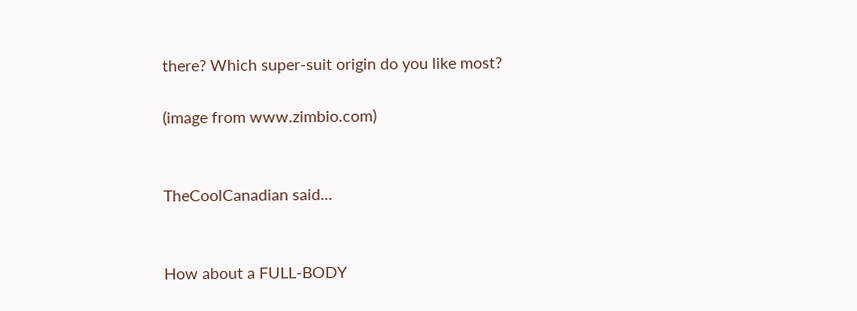there? Which super-suit origin do you like most?

(image from www.zimbio.com)


TheCoolCanadian said...


How about a FULL-BODY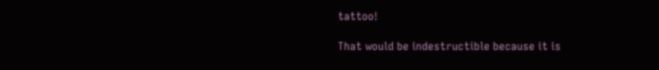tattoo!

That would be indestructible because it is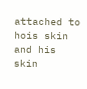attached to hois skin and his skin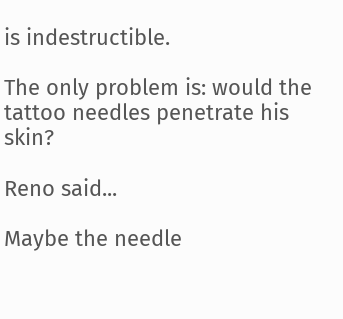is indestructible.

The only problem is: would the tattoo needles penetrate his skin?

Reno said...

Maybe the needle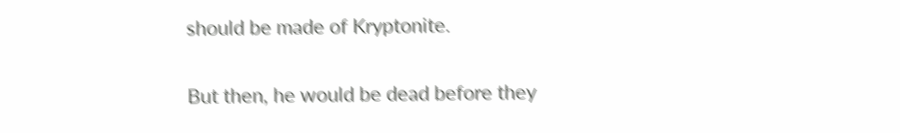should be made of Kryptonite.

But then, he would be dead before they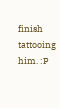finish tattooing him. :P